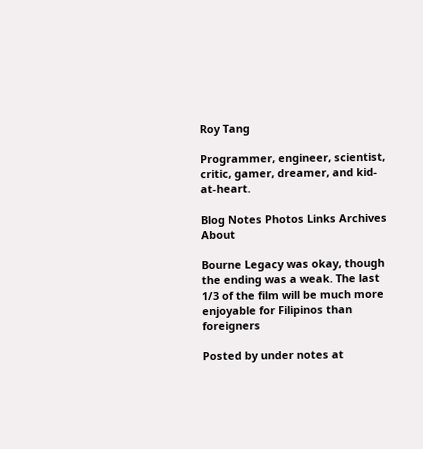Roy Tang

Programmer, engineer, scientist, critic, gamer, dreamer, and kid-at-heart.

Blog Notes Photos Links Archives About

Bourne Legacy was okay, though the ending was a weak. The last 1/3 of the film will be much more enjoyable for Filipinos than foreigners

Posted by under notes at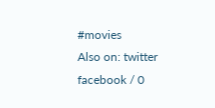#movies
Also on: twitter facebook / 0